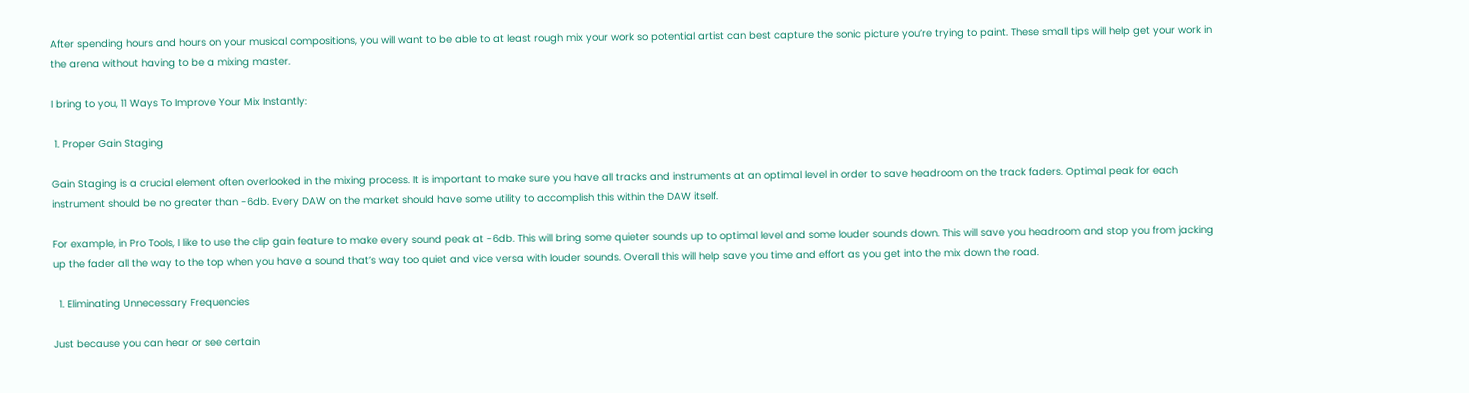After spending hours and hours on your musical compositions, you will want to be able to at least rough mix your work so potential artist can best capture the sonic picture you’re trying to paint. These small tips will help get your work in the arena without having to be a mixing master.

I bring to you, 11 Ways To Improve Your Mix Instantly:

 1. Proper Gain Staging

Gain Staging is a crucial element often overlooked in the mixing process. It is important to make sure you have all tracks and instruments at an optimal level in order to save headroom on the track faders. Optimal peak for each instrument should be no greater than -6db. Every DAW on the market should have some utility to accomplish this within the DAW itself.

For example, in Pro Tools, I like to use the clip gain feature to make every sound peak at -6db. This will bring some quieter sounds up to optimal level and some louder sounds down. This will save you headroom and stop you from jacking up the fader all the way to the top when you have a sound that’s way too quiet and vice versa with louder sounds. Overall this will help save you time and effort as you get into the mix down the road.

  1. Eliminating Unnecessary Frequencies

Just because you can hear or see certain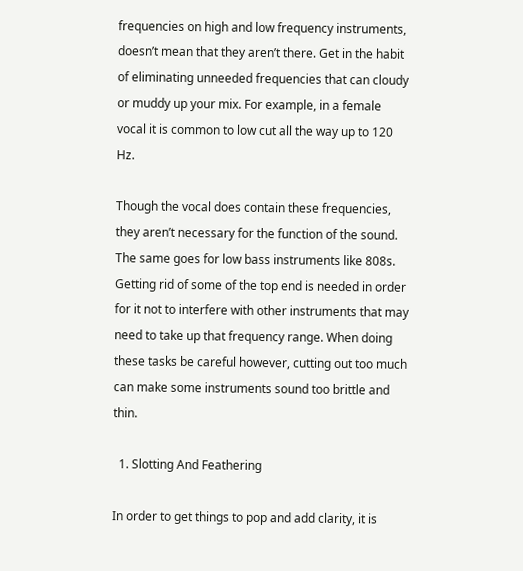frequencies on high and low frequency instruments, doesn’t mean that they aren’t there. Get in the habit of eliminating unneeded frequencies that can cloudy or muddy up your mix. For example, in a female vocal it is common to low cut all the way up to 120 Hz.

Though the vocal does contain these frequencies, they aren’t necessary for the function of the sound. The same goes for low bass instruments like 808s. Getting rid of some of the top end is needed in order for it not to interfere with other instruments that may need to take up that frequency range. When doing these tasks be careful however, cutting out too much can make some instruments sound too brittle and thin.

  1. Slotting And Feathering

In order to get things to pop and add clarity, it is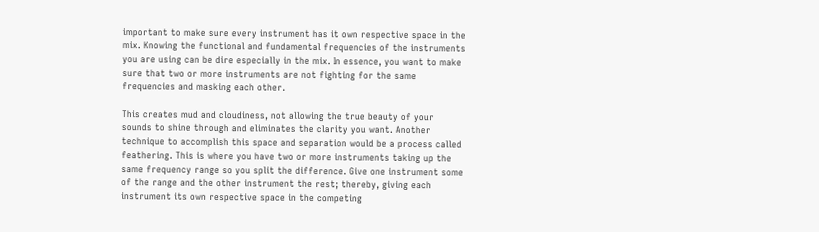important to make sure every instrument has it own respective space in the mix. Knowing the functional and fundamental frequencies of the instruments you are using can be dire especially in the mix. In essence, you want to make sure that two or more instruments are not fighting for the same frequencies and masking each other.

This creates mud and cloudiness, not allowing the true beauty of your sounds to shine through and eliminates the clarity you want. Another technique to accomplish this space and separation would be a process called feathering. This is where you have two or more instruments taking up the same frequency range so you split the difference. Give one instrument some of the range and the other instrument the rest; thereby, giving each instrument its own respective space in the competing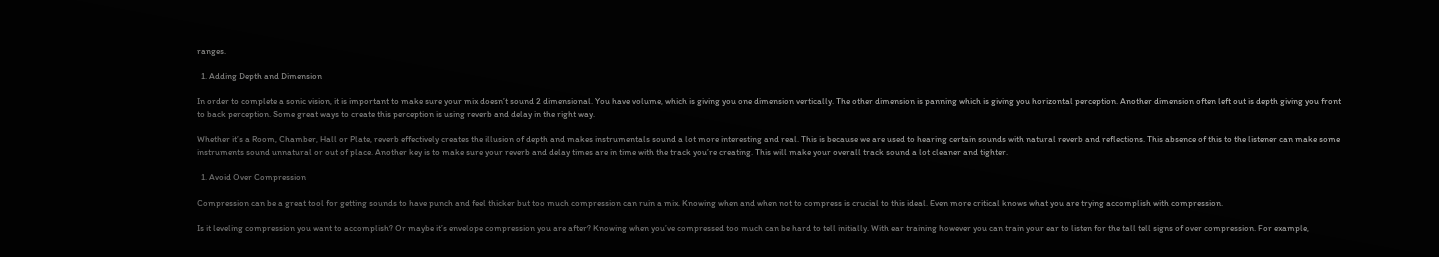ranges.

  1. Adding Depth and Dimension

In order to complete a sonic vision, it is important to make sure your mix doesn’t sound 2 dimensional. You have volume, which is giving you one dimension vertically. The other dimension is panning which is giving you horizontal perception. Another dimension often left out is depth giving you front to back perception. Some great ways to create this perception is using reverb and delay in the right way.

Whether it’s a Room, Chamber, Hall or Plate, reverb effectively creates the illusion of depth and makes instrumentals sound a lot more interesting and real. This is because we are used to hearing certain sounds with natural reverb and reflections. This absence of this to the listener can make some instruments sound unnatural or out of place. Another key is to make sure your reverb and delay times are in time with the track you’re creating. This will make your overall track sound a lot cleaner and tighter.

  1. Avoid Over Compression

Compression can be a great tool for getting sounds to have punch and feel thicker but too much compression can ruin a mix. Knowing when and when not to compress is crucial to this ideal. Even more critical knows what you are trying accomplish with compression.

Is it leveling compression you want to accomplish? Or maybe it’s envelope compression you are after? Knowing when you’ve compressed too much can be hard to tell initially. With ear training however you can train your ear to listen for the tall tell signs of over compression. For example,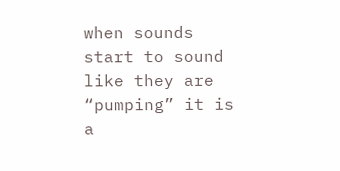when sounds start to sound like they are “pumping” it is a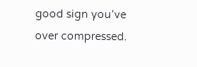good sign you’ve over compressed.